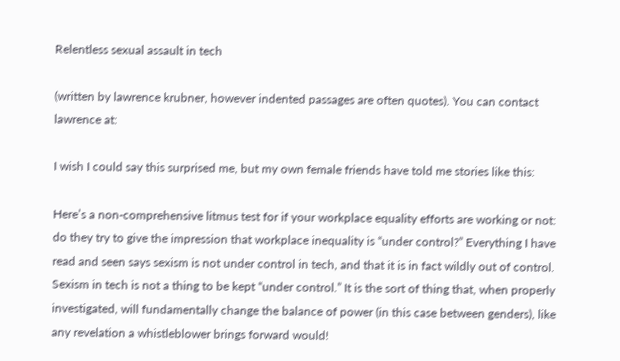Relentless sexual assault in tech

(written by lawrence krubner, however indented passages are often quotes). You can contact lawrence at:

I wish I could say this surprised me, but my own female friends have told me stories like this:

Here’s a non-comprehensive litmus test for if your workplace equality efforts are working or not: do they try to give the impression that workplace inequality is “under control?” Everything I have read and seen says sexism is not under control in tech, and that it is in fact wildly out of control. Sexism in tech is not a thing to be kept “under control.” It is the sort of thing that, when properly investigated, will fundamentally change the balance of power (in this case between genders), like any revelation a whistleblower brings forward would!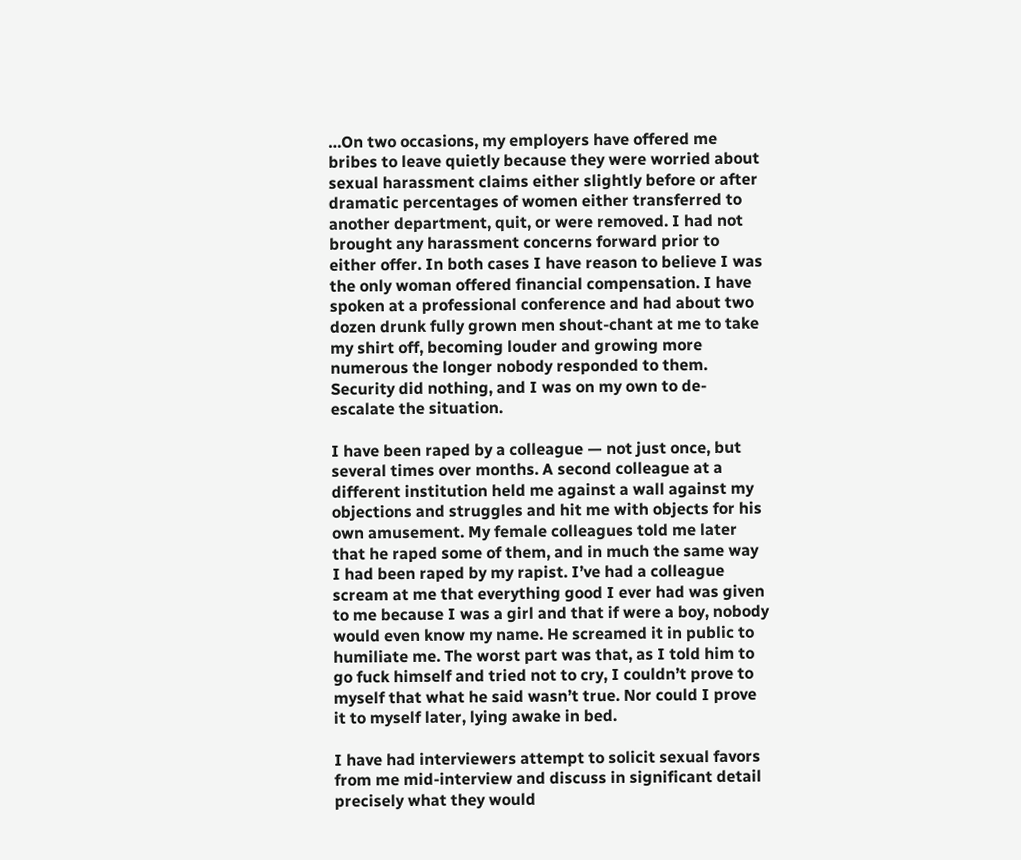…On two occasions, my employers have offered me bribes to leave quietly because they were worried about sexual harassment claims either slightly before or after dramatic percentages of women either transferred to another department, quit, or were removed. I had not brought any harassment concerns forward prior to either offer. In both cases I have reason to believe I was the only woman offered financial compensation. I have spoken at a professional conference and had about two dozen drunk fully grown men shout-chant at me to take my shirt off, becoming louder and growing more numerous the longer nobody responded to them. Security did nothing, and I was on my own to de-escalate the situation.

I have been raped by a colleague — not just once, but several times over months. A second colleague at a different institution held me against a wall against my objections and struggles and hit me with objects for his own amusement. My female colleagues told me later that he raped some of them, and in much the same way I had been raped by my rapist. I’ve had a colleague scream at me that everything good I ever had was given to me because I was a girl and that if were a boy, nobody would even know my name. He screamed it in public to humiliate me. The worst part was that, as I told him to go fuck himself and tried not to cry, I couldn’t prove to myself that what he said wasn’t true. Nor could I prove it to myself later, lying awake in bed.

I have had interviewers attempt to solicit sexual favors from me mid-interview and discuss in significant detail precisely what they would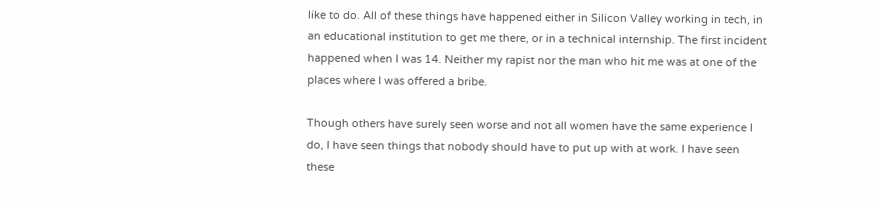like to do. All of these things have happened either in Silicon Valley working in tech, in an educational institution to get me there, or in a technical internship. The first incident happened when I was 14. Neither my rapist nor the man who hit me was at one of the places where I was offered a bribe.

Though others have surely seen worse and not all women have the same experience I do, I have seen things that nobody should have to put up with at work. I have seen these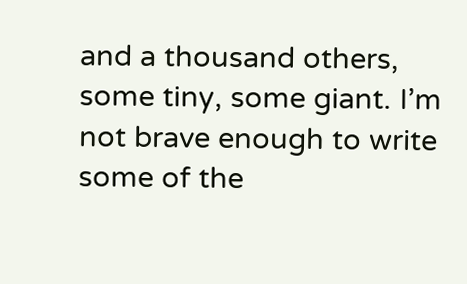and a thousand others, some tiny, some giant. I’m not brave enough to write some of the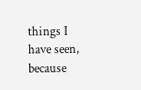things I have seen, because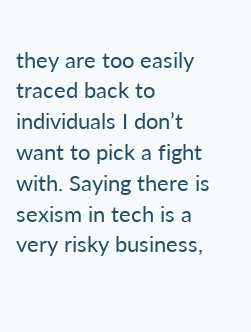they are too easily traced back to individuals I don’t want to pick a fight with. Saying there is sexism in tech is a very risky business,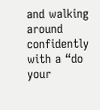and walking around confidently with a “do your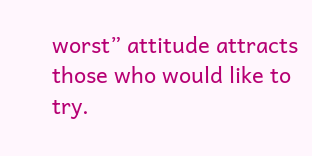worst” attitude attracts those who would like to try.